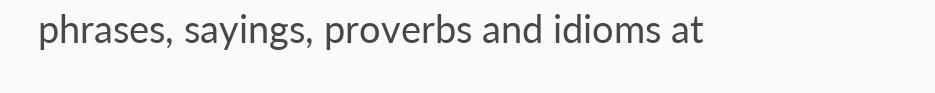phrases, sayings, proverbs and idioms at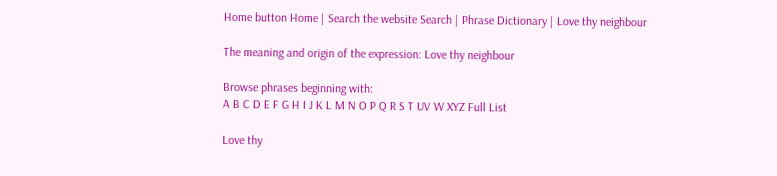Home button Home | Search the website Search | Phrase Dictionary | Love thy neighbour

The meaning and origin of the expression: Love thy neighbour

Browse phrases beginning with:
A B C D E F G H I J K L M N O P Q R S T UV W XYZ Full List

Love thy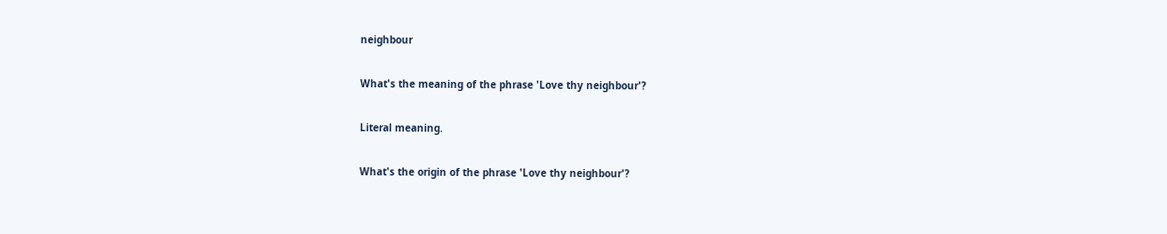neighbour

What's the meaning of the phrase 'Love thy neighbour'?

Literal meaning.

What's the origin of the phrase 'Love thy neighbour'?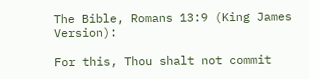The Bible, Romans 13:9 (King James Version):

For this, Thou shalt not commit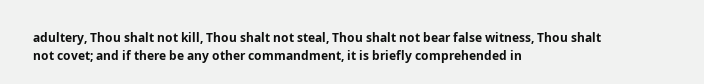adultery, Thou shalt not kill, Thou shalt not steal, Thou shalt not bear false witness, Thou shalt not covet; and if there be any other commandment, it is briefly comprehended in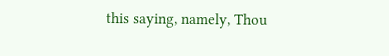this saying, namely, Thou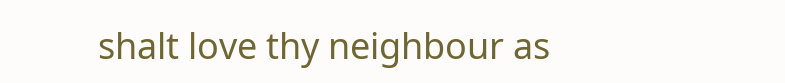shalt love thy neighbour as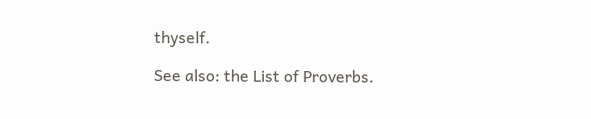thyself.

See also: the List of Proverbs.